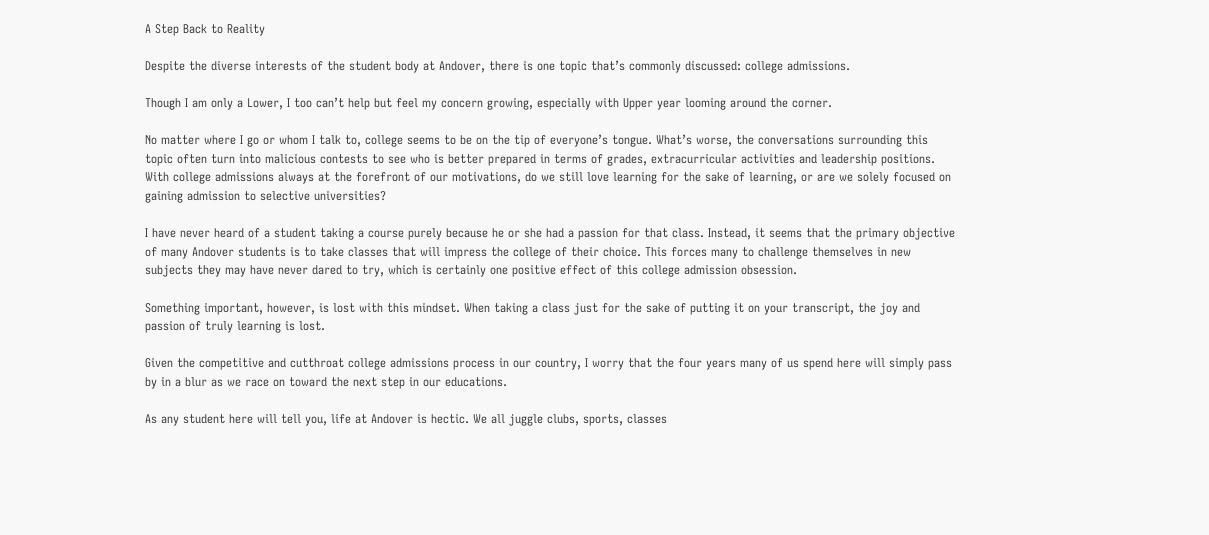A Step Back to Reality

Despite the diverse interests of the student body at Andover, there is one topic that’s commonly discussed: college admissions.

Though I am only a Lower, I too can’t help but feel my concern growing, especially with Upper year looming around the corner.

No matter where I go or whom I talk to, college seems to be on the tip of everyone’s tongue. What’s worse, the conversations surrounding this topic often turn into malicious contests to see who is better prepared in terms of grades, extracurricular activities and leadership positions. With college admissions always at the forefront of our motivations, do we still love learning for the sake of learning, or are we solely focused on gaining admission to selective universities?

I have never heard of a student taking a course purely because he or she had a passion for that class. Instead, it seems that the primary objective of many Andover students is to take classes that will impress the college of their choice. This forces many to challenge themselves in new subjects they may have never dared to try, which is certainly one positive effect of this college admission obsession.

Something important, however, is lost with this mindset. When taking a class just for the sake of putting it on your transcript, the joy and passion of truly learning is lost.

Given the competitive and cutthroat college admissions process in our country, I worry that the four years many of us spend here will simply pass by in a blur as we race on toward the next step in our educations.

As any student here will tell you, life at Andover is hectic. We all juggle clubs, sports, classes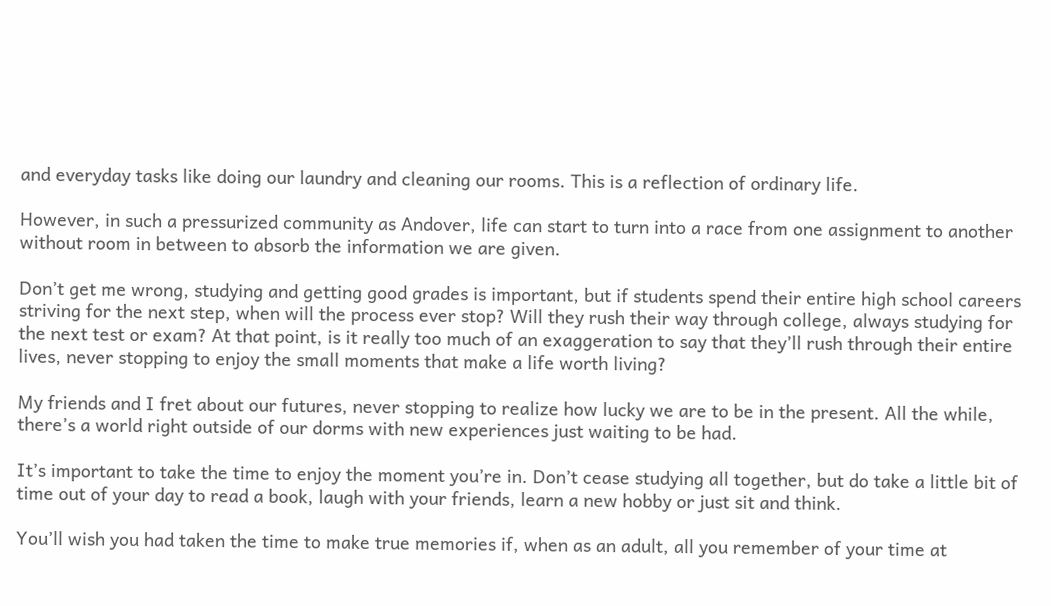and everyday tasks like doing our laundry and cleaning our rooms. This is a reflection of ordinary life.

However, in such a pressurized community as Andover, life can start to turn into a race from one assignment to another without room in between to absorb the information we are given.

Don’t get me wrong, studying and getting good grades is important, but if students spend their entire high school careers striving for the next step, when will the process ever stop? Will they rush their way through college, always studying for the next test or exam? At that point, is it really too much of an exaggeration to say that they’ll rush through their entire lives, never stopping to enjoy the small moments that make a life worth living?

My friends and I fret about our futures, never stopping to realize how lucky we are to be in the present. All the while, there’s a world right outside of our dorms with new experiences just waiting to be had.

It’s important to take the time to enjoy the moment you’re in. Don’t cease studying all together, but do take a little bit of time out of your day to read a book, laugh with your friends, learn a new hobby or just sit and think.

You’ll wish you had taken the time to make true memories if, when as an adult, all you remember of your time at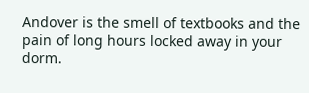Andover is the smell of textbooks and the pain of long hours locked away in your dorm.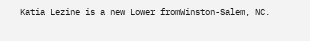Katia Lezine is a new Lower fromWinston-Salem, NC.